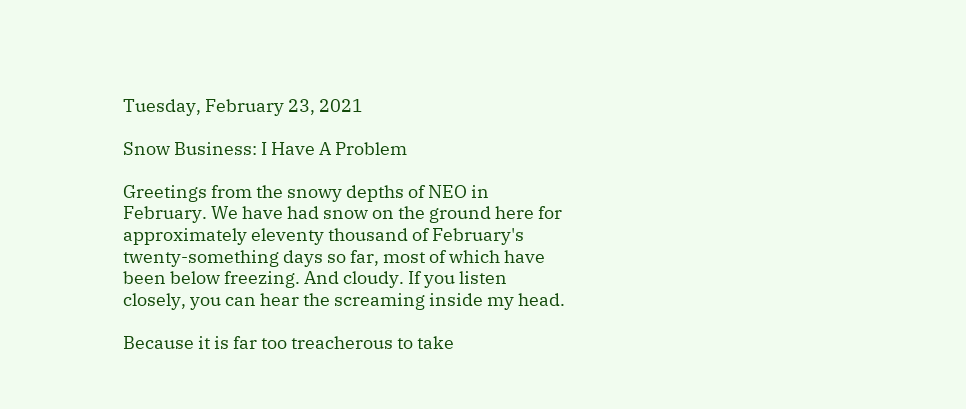Tuesday, February 23, 2021

Snow Business: I Have A Problem

Greetings from the snowy depths of NEO in February. We have had snow on the ground here for approximately eleventy thousand of February's twenty-something days so far, most of which have been below freezing. And cloudy. If you listen closely, you can hear the screaming inside my head.

Because it is far too treacherous to take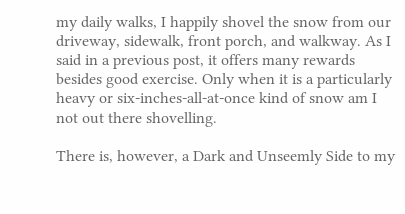my daily walks, I happily shovel the snow from our driveway, sidewalk, front porch, and walkway. As I said in a previous post, it offers many rewards besides good exercise. Only when it is a particularly heavy or six-inches-all-at-once kind of snow am I not out there shovelling.

There is, however, a Dark and Unseemly Side to my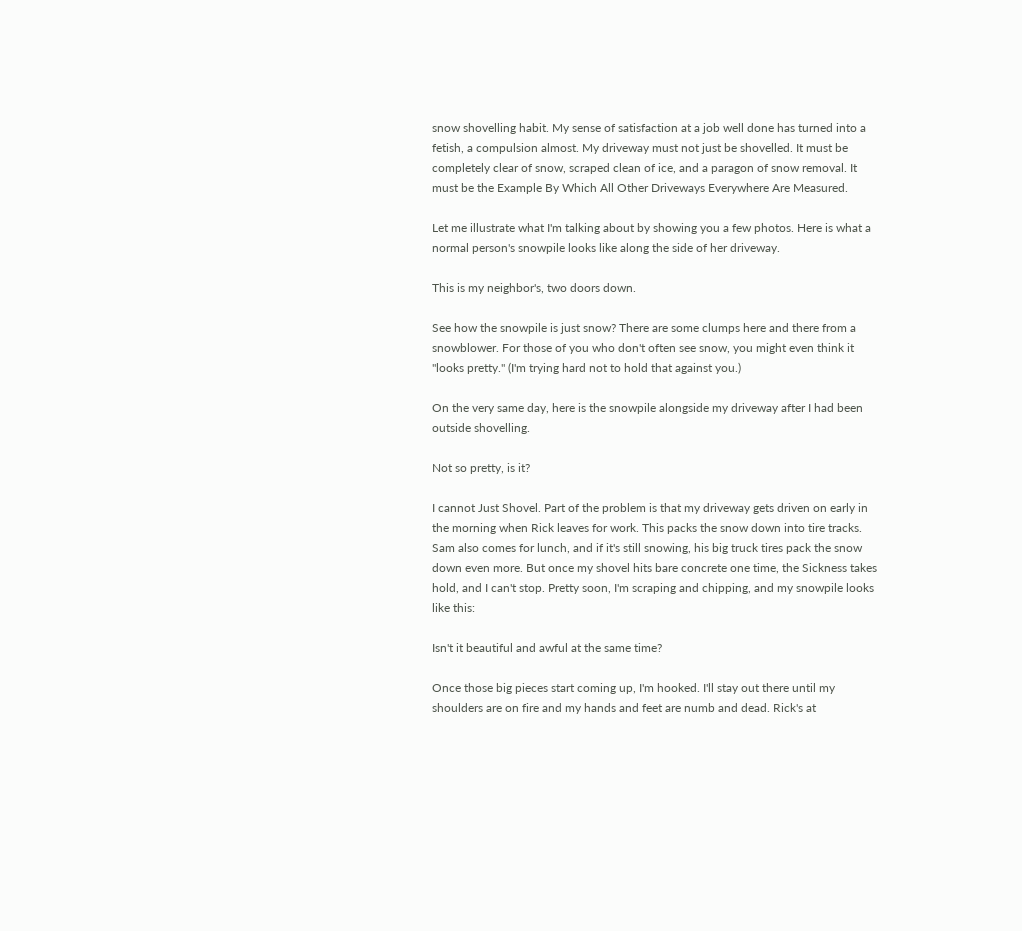snow shovelling habit. My sense of satisfaction at a job well done has turned into a fetish, a compulsion almost. My driveway must not just be shovelled. It must be completely clear of snow, scraped clean of ice, and a paragon of snow removal. It must be the Example By Which All Other Driveways Everywhere Are Measured.

Let me illustrate what I'm talking about by showing you a few photos. Here is what a normal person's snowpile looks like along the side of her driveway.

This is my neighbor's, two doors down.

See how the snowpile is just snow? There are some clumps here and there from a snowblower. For those of you who don't often see snow, you might even think it "looks pretty." (I'm trying hard not to hold that against you.)

On the very same day, here is the snowpile alongside my driveway after I had been outside shovelling.

Not so pretty, is it?

I cannot Just Shovel. Part of the problem is that my driveway gets driven on early in the morning when Rick leaves for work. This packs the snow down into tire tracks. Sam also comes for lunch, and if it's still snowing, his big truck tires pack the snow down even more. But once my shovel hits bare concrete one time, the Sickness takes hold, and I can't stop. Pretty soon, I'm scraping and chipping, and my snowpile looks like this:

Isn't it beautiful and awful at the same time?

Once those big pieces start coming up, I'm hooked. I'll stay out there until my shoulders are on fire and my hands and feet are numb and dead. Rick's at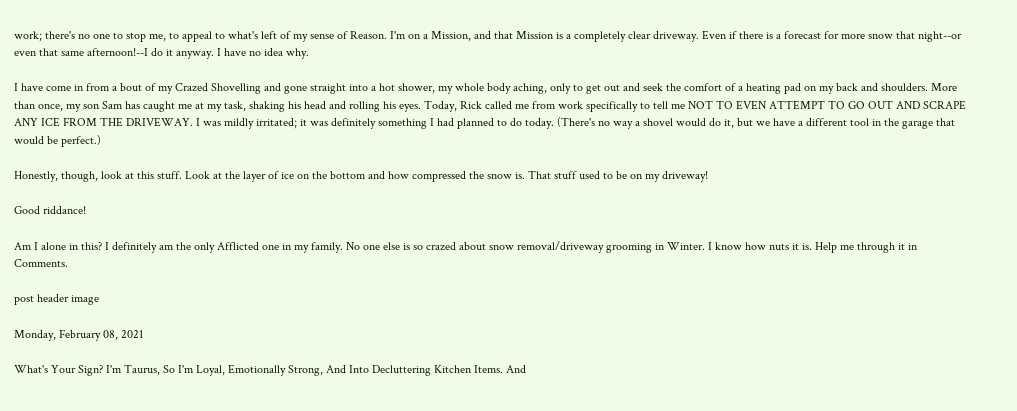work; there's no one to stop me, to appeal to what's left of my sense of Reason. I'm on a Mission, and that Mission is a completely clear driveway. Even if there is a forecast for more snow that night--or even that same afternoon!--I do it anyway. I have no idea why.

I have come in from a bout of my Crazed Shovelling and gone straight into a hot shower, my whole body aching, only to get out and seek the comfort of a heating pad on my back and shoulders. More than once, my son Sam has caught me at my task, shaking his head and rolling his eyes. Today, Rick called me from work specifically to tell me NOT TO EVEN ATTEMPT TO GO OUT AND SCRAPE ANY ICE FROM THE DRIVEWAY. I was mildly irritated; it was definitely something I had planned to do today. (There's no way a shovel would do it, but we have a different tool in the garage that would be perfect.)

Honestly, though, look at this stuff. Look at the layer of ice on the bottom and how compressed the snow is. That stuff used to be on my driveway!

Good riddance!

Am I alone in this? I definitely am the only Afflicted one in my family. No one else is so crazed about snow removal/driveway grooming in Winter. I know how nuts it is. Help me through it in Comments.

post header image

Monday, February 08, 2021

What's Your Sign? I'm Taurus, So I'm Loyal, Emotionally Strong, And Into Decluttering Kitchen Items. And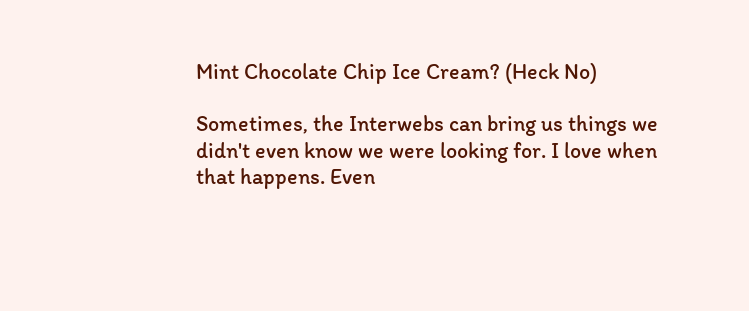Mint Chocolate Chip Ice Cream? (Heck No)

Sometimes, the Interwebs can bring us things we didn't even know we were looking for. I love when that happens. Even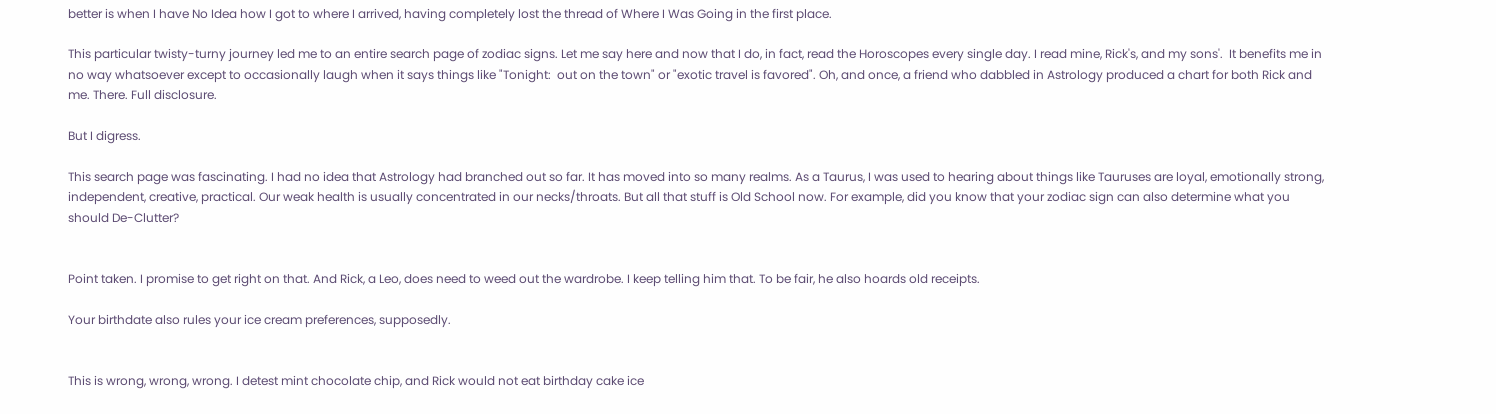better is when I have No Idea how I got to where I arrived, having completely lost the thread of Where I Was Going in the first place.

This particular twisty-turny journey led me to an entire search page of zodiac signs. Let me say here and now that I do, in fact, read the Horoscopes every single day. I read mine, Rick's, and my sons'.  It benefits me in no way whatsoever except to occasionally laugh when it says things like "Tonight:  out on the town" or "exotic travel is favored". Oh, and once, a friend who dabbled in Astrology produced a chart for both Rick and me. There. Full disclosure.

But I digress.

This search page was fascinating. I had no idea that Astrology had branched out so far. It has moved into so many realms. As a Taurus, I was used to hearing about things like Tauruses are loyal, emotionally strong, independent, creative, practical. Our weak health is usually concentrated in our necks/throats. But all that stuff is Old School now. For example, did you know that your zodiac sign can also determine what you should De-Clutter?


Point taken. I promise to get right on that. And Rick, a Leo, does need to weed out the wardrobe. I keep telling him that. To be fair, he also hoards old receipts.

Your birthdate also rules your ice cream preferences, supposedly.


This is wrong, wrong, wrong. I detest mint chocolate chip, and Rick would not eat birthday cake ice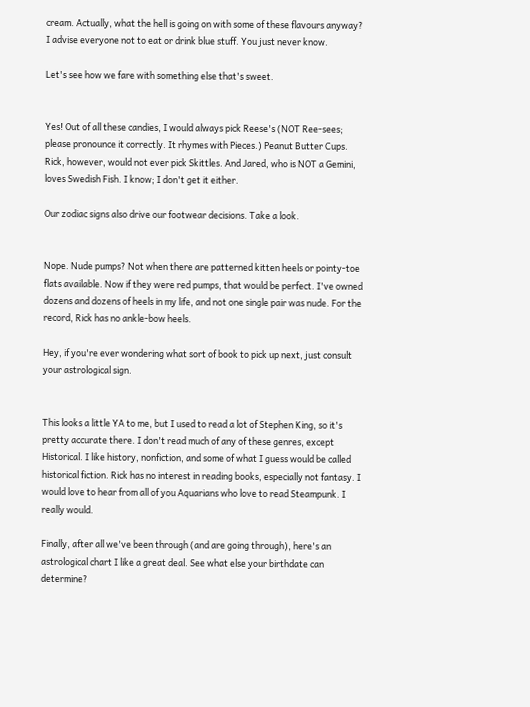cream. Actually, what the hell is going on with some of these flavours anyway? I advise everyone not to eat or drink blue stuff. You just never know.

Let's see how we fare with something else that's sweet.


Yes! Out of all these candies, I would always pick Reese's (NOT Ree-sees; please pronounce it correctly. It rhymes with Pieces.) Peanut Butter Cups. Rick, however, would not ever pick Skittles. And Jared, who is NOT a Gemini, loves Swedish Fish. I know; I don't get it either.

Our zodiac signs also drive our footwear decisions. Take a look.


Nope. Nude pumps? Not when there are patterned kitten heels or pointy-toe flats available. Now if they were red pumps, that would be perfect. I've owned dozens and dozens of heels in my life, and not one single pair was nude. For the record, Rick has no ankle-bow heels.

Hey, if you're ever wondering what sort of book to pick up next, just consult your astrological sign.


This looks a little YA to me, but I used to read a lot of Stephen King, so it's pretty accurate there. I don't read much of any of these genres, except Historical. I like history, nonfiction, and some of what I guess would be called historical fiction. Rick has no interest in reading books, especially not fantasy. I would love to hear from all of you Aquarians who love to read Steampunk. I really would.

Finally, after all we've been through (and are going through), here's an astrological chart I like a great deal. See what else your birthdate can determine?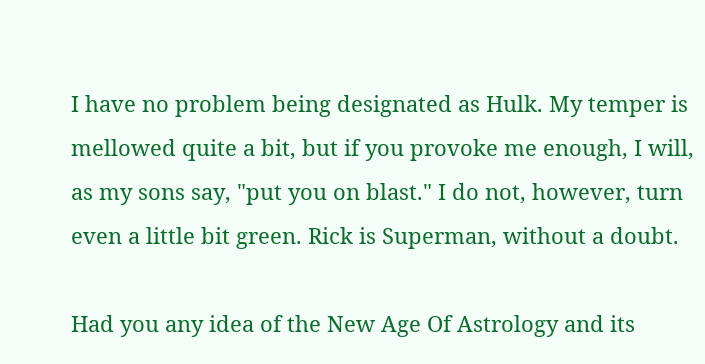I have no problem being designated as Hulk. My temper is mellowed quite a bit, but if you provoke me enough, I will, as my sons say, "put you on blast." I do not, however, turn even a little bit green. Rick is Superman, without a doubt.

Had you any idea of the New Age Of Astrology and its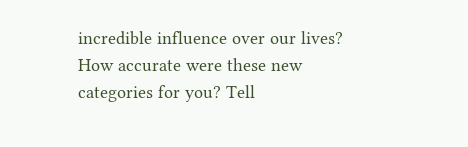incredible influence over our lives? How accurate were these new categories for you? Tell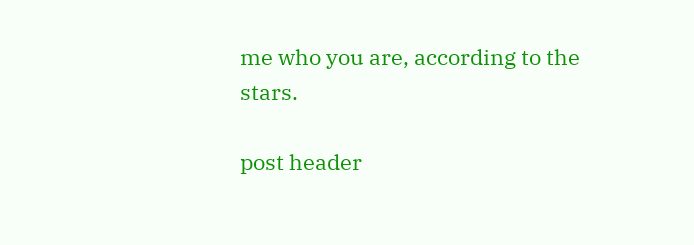me who you are, according to the stars.

post header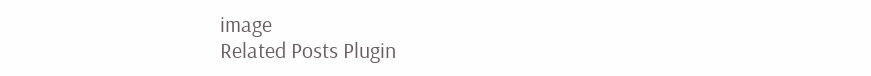image
Related Posts Plugin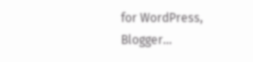for WordPress, Blogger...